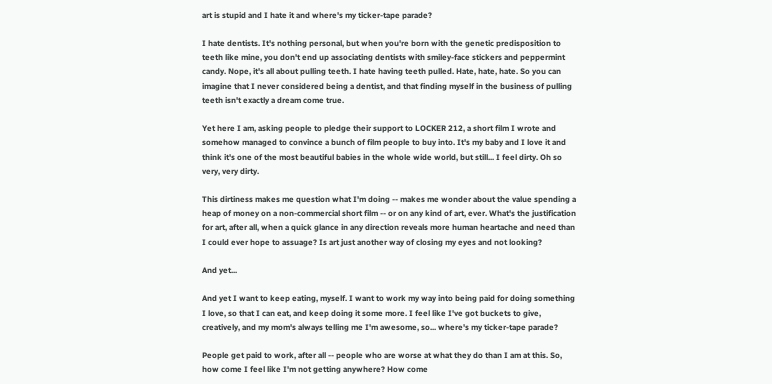art is stupid and I hate it and where's my ticker-tape parade?

I hate dentists. It's nothing personal, but when you're born with the genetic predisposition to teeth like mine, you don't end up associating dentists with smiley-face stickers and peppermint candy. Nope, it's all about pulling teeth. I hate having teeth pulled. Hate, hate, hate. So you can imagine that I never considered being a dentist, and that finding myself in the business of pulling teeth isn't exactly a dream come true.

Yet here I am, asking people to pledge their support to LOCKER 212, a short film I wrote and somehow managed to convince a bunch of film people to buy into. It's my baby and I love it and think it's one of the most beautiful babies in the whole wide world, but still... I feel dirty. Oh so very, very dirty.

This dirtiness makes me question what I'm doing -- makes me wonder about the value spending a heap of money on a non-commercial short film -- or on any kind of art, ever. What's the justification for art, after all, when a quick glance in any direction reveals more human heartache and need than I could ever hope to assuage? Is art just another way of closing my eyes and not looking?

And yet...

And yet I want to keep eating, myself. I want to work my way into being paid for doing something I love, so that I can eat, and keep doing it some more. I feel like I've got buckets to give, creatively, and my mom's always telling me I'm awesome, so... where's my ticker-tape parade?

People get paid to work, after all -- people who are worse at what they do than I am at this. So, how come I feel like I'm not getting anywhere? How come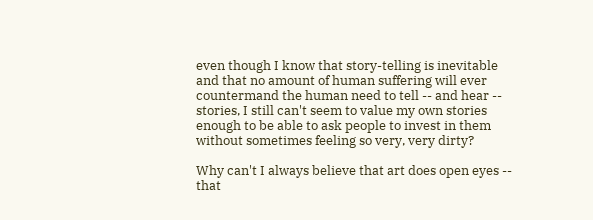even though I know that story-telling is inevitable and that no amount of human suffering will ever countermand the human need to tell -- and hear -- stories, I still can't seem to value my own stories enough to be able to ask people to invest in them without sometimes feeling so very, very dirty?

Why can't I always believe that art does open eyes -- that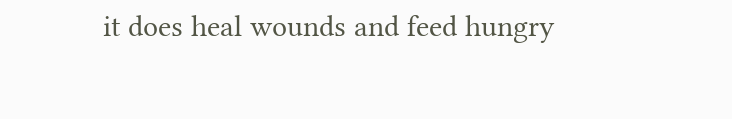it does heal wounds and feed hungry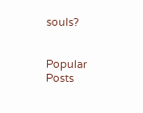souls?


Popular Posts